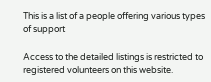This is a list of a people offering various types of support

Access to the detailed listings is restricted to registered volunteers on this website.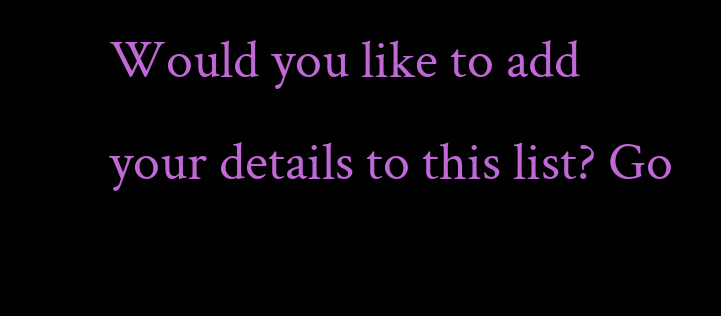Would you like to add your details to this list? Go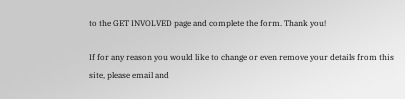to the GET INVOLVED page and complete the form. Thank you!

If for any reason you would like to change or even remove your details from this site, please email and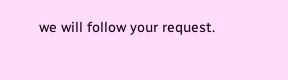we will follow your request.